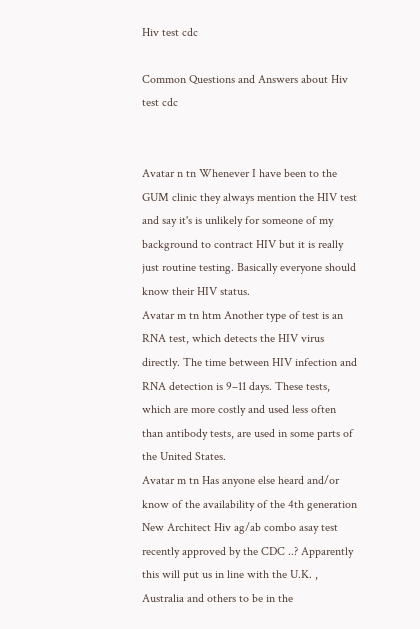Hiv test cdc

Common Questions and Answers about Hiv test cdc


Avatar n tn Whenever I have been to the GUM clinic they always mention the HIV test and say it's is unlikely for someone of my background to contract HIV but it is really just routine testing. Basically everyone should know their HIV status.
Avatar m tn htm Another type of test is an RNA test, which detects the HIV virus directly. The time between HIV infection and RNA detection is 9–11 days. These tests, which are more costly and used less often than antibody tests, are used in some parts of the United States.
Avatar m tn Has anyone else heard and/or know of the availability of the 4th generation New Architect Hiv ag/ab combo asay test recently approved by the CDC ..? Apparently this will put us in line with the U.K. , Australia and others to be in the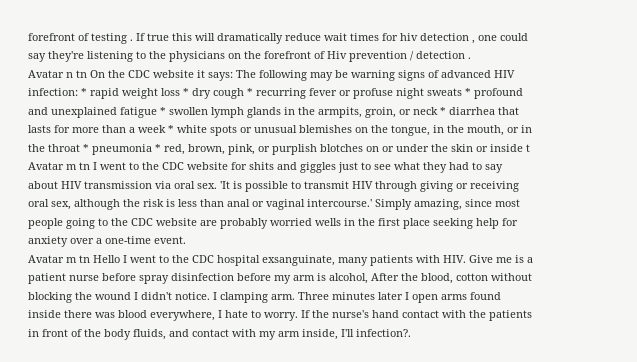forefront of testing . If true this will dramatically reduce wait times for hiv detection , one could say they're listening to the physicians on the forefront of Hiv prevention / detection .
Avatar n tn On the CDC website it says: The following may be warning signs of advanced HIV infection: * rapid weight loss * dry cough * recurring fever or profuse night sweats * profound and unexplained fatigue * swollen lymph glands in the armpits, groin, or neck * diarrhea that lasts for more than a week * white spots or unusual blemishes on the tongue, in the mouth, or in the throat * pneumonia * red, brown, pink, or purplish blotches on or under the skin or inside t
Avatar m tn I went to the CDC website for shits and giggles just to see what they had to say about HIV transmission via oral sex. 'It is possible to transmit HIV through giving or receiving oral sex, although the risk is less than anal or vaginal intercourse.' Simply amazing, since most people going to the CDC website are probably worried wells in the first place seeking help for anxiety over a one-time event.
Avatar m tn Hello I went to the CDC hospital exsanguinate, many patients with HIV. Give me is a patient nurse before spray disinfection before my arm is alcohol, After the blood, cotton without blocking the wound I didn't notice. I clamping arm. Three minutes later I open arms found inside there was blood everywhere, I hate to worry. If the nurse's hand contact with the patients in front of the body fluids, and contact with my arm inside, I'll infection?.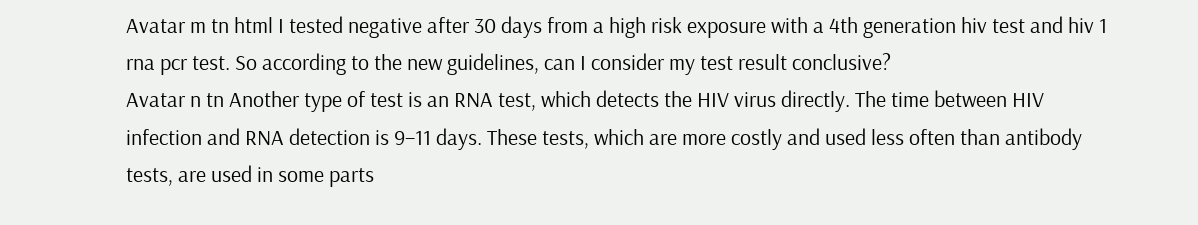Avatar m tn html I tested negative after 30 days from a high risk exposure with a 4th generation hiv test and hiv 1 rna pcr test. So according to the new guidelines, can I consider my test result conclusive?
Avatar n tn Another type of test is an RNA test, which detects the HIV virus directly. The time between HIV infection and RNA detection is 9–11 days. These tests, which are more costly and used less often than antibody tests, are used in some parts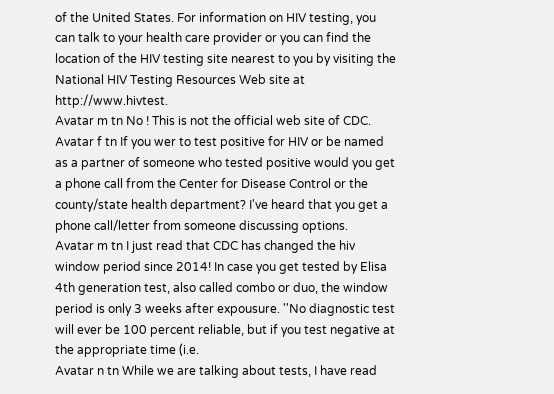of the United States. For information on HIV testing, you can talk to your health care provider or you can find the location of the HIV testing site nearest to you by visiting the National HIV Testing Resources Web site at http://www.hivtest.
Avatar m tn No ! This is not the official web site of CDC.
Avatar f tn If you wer to test positive for HIV or be named as a partner of someone who tested positive would you get a phone call from the Center for Disease Control or the county/state health department? I've heard that you get a phone call/letter from someone discussing options.
Avatar m tn I just read that CDC has changed the hiv window period since 2014! In case you get tested by Elisa 4th generation test, also called combo or duo, the window period is only 3 weeks after expousure. ''No diagnostic test will ever be 100 percent reliable, but if you test negative at the appropriate time (i.e.
Avatar n tn While we are talking about tests, I have read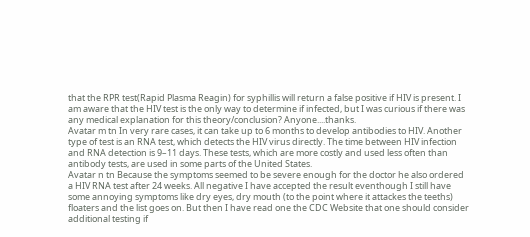that the RPR test(Rapid Plasma Reagin) for syphillis will return a false positive if HIV is present. I am aware that the HIV test is the only way to determine if infected, but I was curious if there was any medical explanation for this theory/conclusion? Anyone....thanks.
Avatar m tn In very rare cases, it can take up to 6 months to develop antibodies to HIV. Another type of test is an RNA test, which detects the HIV virus directly. The time between HIV infection and RNA detection is 9–11 days. These tests, which are more costly and used less often than antibody tests, are used in some parts of the United States.
Avatar n tn Because the symptoms seemed to be severe enough for the doctor he also ordered a HIV RNA test after 24 weeks. All negative I have accepted the result eventhough I still have some annoying symptoms like dry eyes, dry mouth (to the point where it attackes the teeths) floaters and the list goes on. But then I have read one the CDC Website that one should consider additional testing if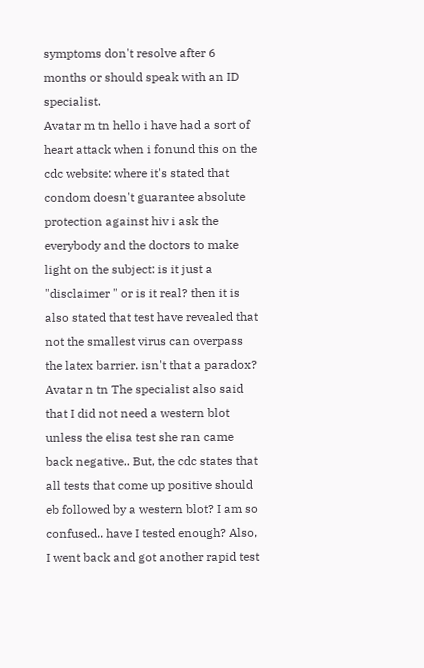symptoms don't resolve after 6 months or should speak with an ID specialist.
Avatar m tn hello i have had a sort of heart attack when i fonund this on the cdc website: where it's stated that condom doesn't guarantee absolute protection against hiv i ask the everybody and the doctors to make light on the subject: is it just a "disclaimer " or is it real? then it is also stated that test have revealed that not the smallest virus can overpass the latex barrier. isn't that a paradox?
Avatar n tn The specialist also said that I did not need a western blot unless the elisa test she ran came back negative.. But, the cdc states that all tests that come up positive should eb followed by a western blot? I am so confused.. have I tested enough? Also, I went back and got another rapid test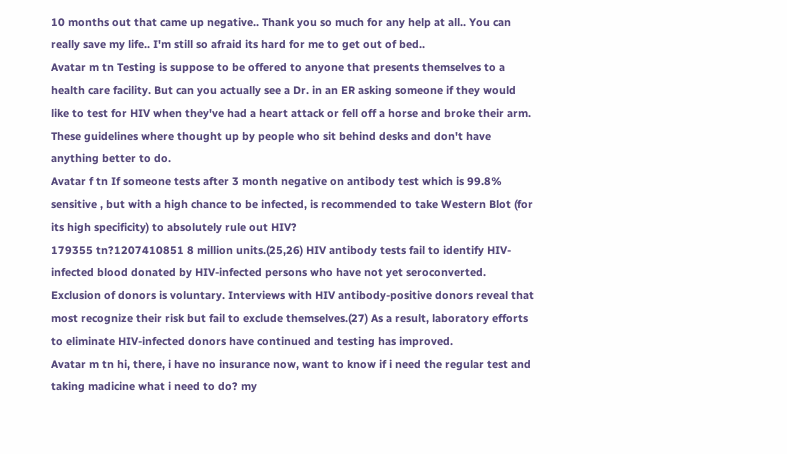10 months out that came up negative.. Thank you so much for any help at all.. You can really save my life.. I'm still so afraid its hard for me to get out of bed..
Avatar m tn Testing is suppose to be offered to anyone that presents themselves to a health care facility. But can you actually see a Dr. in an ER asking someone if they would like to test for HIV when they've had a heart attack or fell off a horse and broke their arm. These guidelines where thought up by people who sit behind desks and don't have anything better to do.
Avatar f tn If someone tests after 3 month negative on antibody test which is 99.8% sensitive , but with a high chance to be infected, is recommended to take Western Blot (for its high specificity) to absolutely rule out HIV?
179355 tn?1207410851 8 million units.(25,26) HIV antibody tests fail to identify HIV-infected blood donated by HIV-infected persons who have not yet seroconverted. Exclusion of donors is voluntary. Interviews with HIV antibody-positive donors reveal that most recognize their risk but fail to exclude themselves.(27) As a result, laboratory efforts to eliminate HIV-infected donors have continued and testing has improved.
Avatar m tn hi, there, i have no insurance now, want to know if i need the regular test and taking madicine what i need to do? my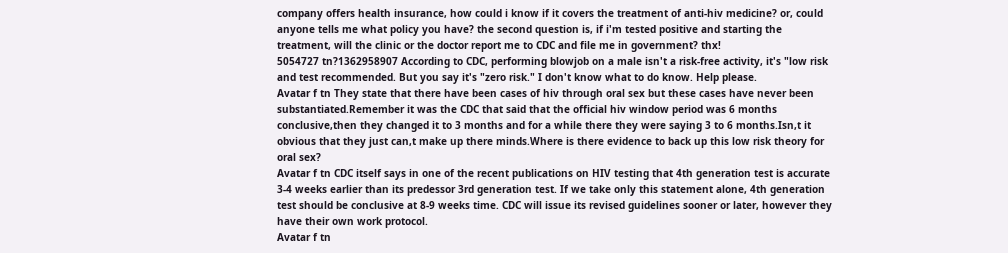company offers health insurance, how could i know if it covers the treatment of anti-hiv medicine? or, could anyone tells me what policy you have? the second question is, if i'm tested positive and starting the treatment, will the clinic or the doctor report me to CDC and file me in government? thx!
5054727 tn?1362958907 According to CDC, performing blowjob on a male isn't a risk-free activity, it's "low risk and test recommended. But you say it's "zero risk." I don't know what to do know. Help please.
Avatar f tn They state that there have been cases of hiv through oral sex but these cases have never been substantiated.Remember it was the CDC that said that the official hiv window period was 6 months conclusive,then they changed it to 3 months and for a while there they were saying 3 to 6 months.Isn,t it obvious that they just can,t make up there minds.Where is there evidence to back up this low risk theory for oral sex?
Avatar f tn CDC itself says in one of the recent publications on HIV testing that 4th generation test is accurate 3-4 weeks earlier than its predessor 3rd generation test. If we take only this statement alone, 4th generation test should be conclusive at 8-9 weeks time. CDC will issue its revised guidelines sooner or later, however they have their own work protocol.
Avatar f tn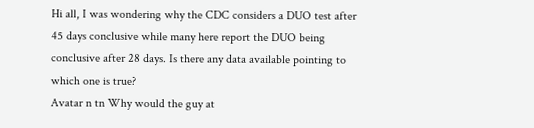Hi all, I was wondering why the CDC considers a DUO test after 45 days conclusive while many here report the DUO being conclusive after 28 days. Is there any data available pointing to which one is true?
Avatar n tn Why would the guy at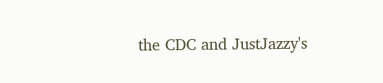the CDC and JustJazzy's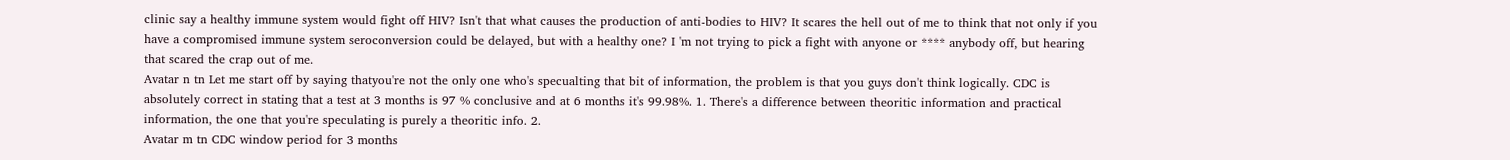clinic say a healthy immune system would fight off HIV? Isn't that what causes the production of anti-bodies to HIV? It scares the hell out of me to think that not only if you have a compromised immune system seroconversion could be delayed, but with a healthy one? I 'm not trying to pick a fight with anyone or **** anybody off, but hearing that scared the crap out of me.
Avatar n tn Let me start off by saying thatyou're not the only one who's specualting that bit of information, the problem is that you guys don't think logically. CDC is absolutely correct in stating that a test at 3 months is 97 % conclusive and at 6 months it's 99.98%. 1. There's a difference between theoritic information and practical information, the one that you're speculating is purely a theoritic info. 2.
Avatar m tn CDC window period for 3 months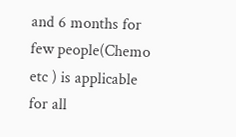and 6 months for few people(Chemo etc ) is applicable for all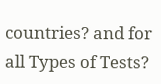countries? and for all Types of Tests?